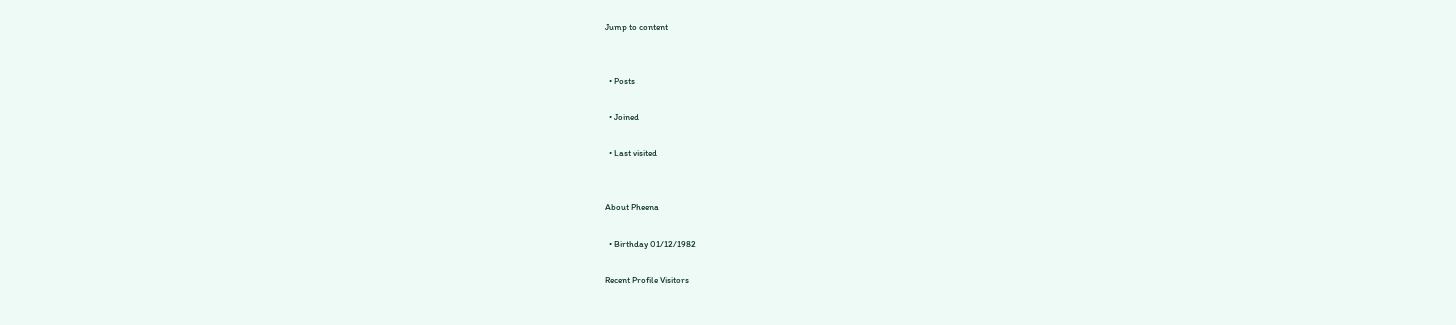Jump to content


  • Posts

  • Joined

  • Last visited


About Pheena

  • Birthday 01/12/1982

Recent Profile Visitors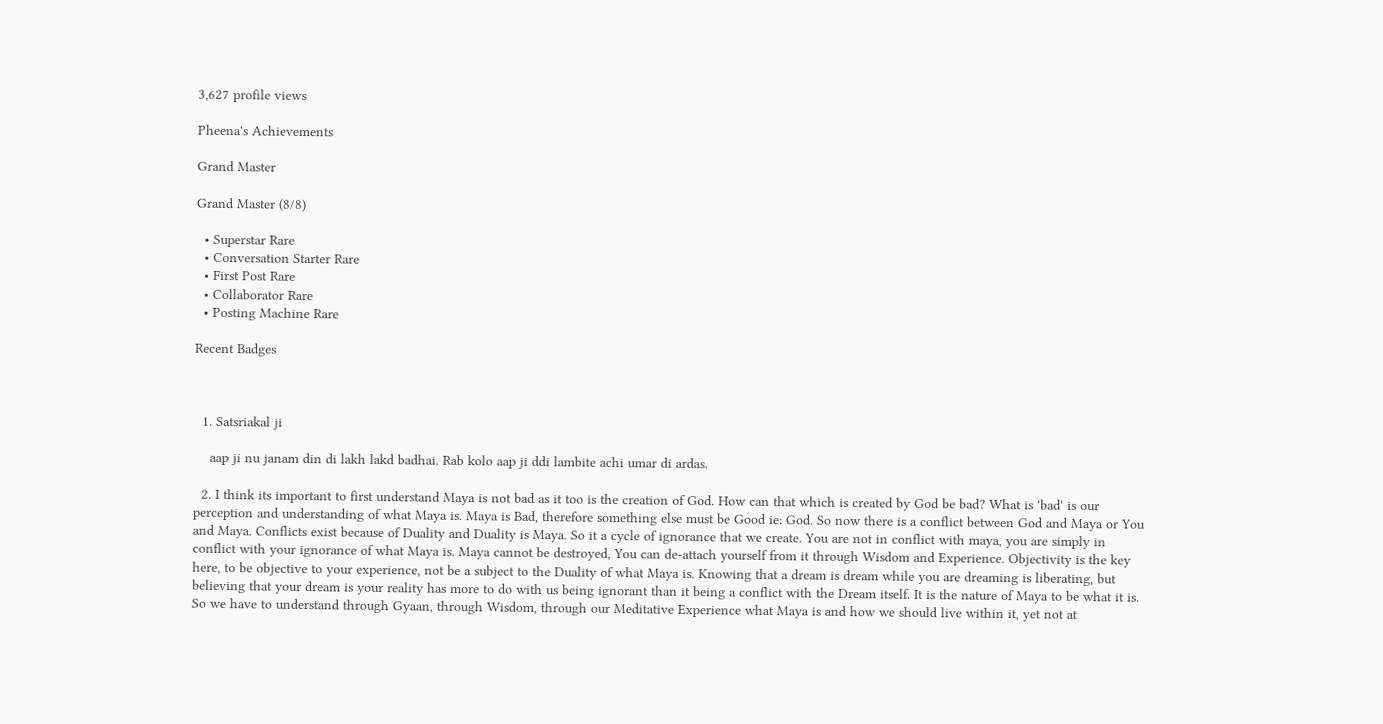3,627 profile views

Pheena's Achievements

Grand Master

Grand Master (8/8)

  • Superstar Rare
  • Conversation Starter Rare
  • First Post Rare
  • Collaborator Rare
  • Posting Machine Rare

Recent Badges



  1. Satsriakal ji

    aap ji nu janam din di lakh lakd badhai. Rab kolo aap ji ddi lambite achi umar di ardas.

  2. I think its important to first understand Maya is not bad as it too is the creation of God. How can that which is created by God be bad? What is 'bad' is our perception and understanding of what Maya is. Maya is Bad, therefore something else must be Good ie: God. So now there is a conflict between God and Maya or You and Maya. Conflicts exist because of Duality and Duality is Maya. So it a cycle of ignorance that we create. You are not in conflict with maya, you are simply in conflict with your ignorance of what Maya is. Maya cannot be destroyed, You can de-attach yourself from it through Wisdom and Experience. Objectivity is the key here, to be objective to your experience, not be a subject to the Duality of what Maya is. Knowing that a dream is dream while you are dreaming is liberating, but believing that your dream is your reality has more to do with us being ignorant than it being a conflict with the Dream itself. It is the nature of Maya to be what it is. So we have to understand through Gyaan, through Wisdom, through our Meditative Experience what Maya is and how we should live within it, yet not at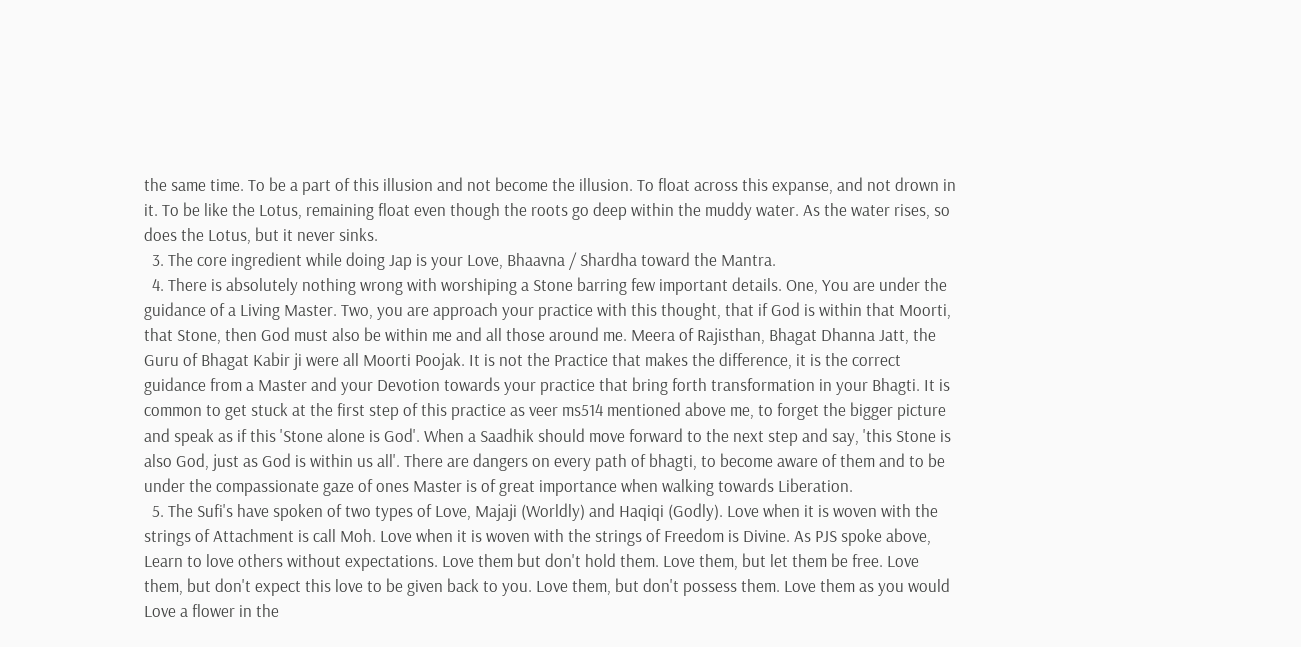the same time. To be a part of this illusion and not become the illusion. To float across this expanse, and not drown in it. To be like the Lotus, remaining float even though the roots go deep within the muddy water. As the water rises, so does the Lotus, but it never sinks.
  3. The core ingredient while doing Jap is your Love, Bhaavna / Shardha toward the Mantra.
  4. There is absolutely nothing wrong with worshiping a Stone barring few important details. One, You are under the guidance of a Living Master. Two, you are approach your practice with this thought, that if God is within that Moorti, that Stone, then God must also be within me and all those around me. Meera of Rajisthan, Bhagat Dhanna Jatt, the Guru of Bhagat Kabir ji were all Moorti Poojak. It is not the Practice that makes the difference, it is the correct guidance from a Master and your Devotion towards your practice that bring forth transformation in your Bhagti. It is common to get stuck at the first step of this practice as veer ms514 mentioned above me, to forget the bigger picture and speak as if this 'Stone alone is God'. When a Saadhik should move forward to the next step and say, 'this Stone is also God, just as God is within us all'. There are dangers on every path of bhagti, to become aware of them and to be under the compassionate gaze of ones Master is of great importance when walking towards Liberation.
  5. The Sufi's have spoken of two types of Love, Majaji (Worldly) and Haqiqi (Godly). Love when it is woven with the strings of Attachment is call Moh. Love when it is woven with the strings of Freedom is Divine. As PJS spoke above, Learn to love others without expectations. Love them but don't hold them. Love them, but let them be free. Love them, but don't expect this love to be given back to you. Love them, but don't possess them. Love them as you would Love a flower in the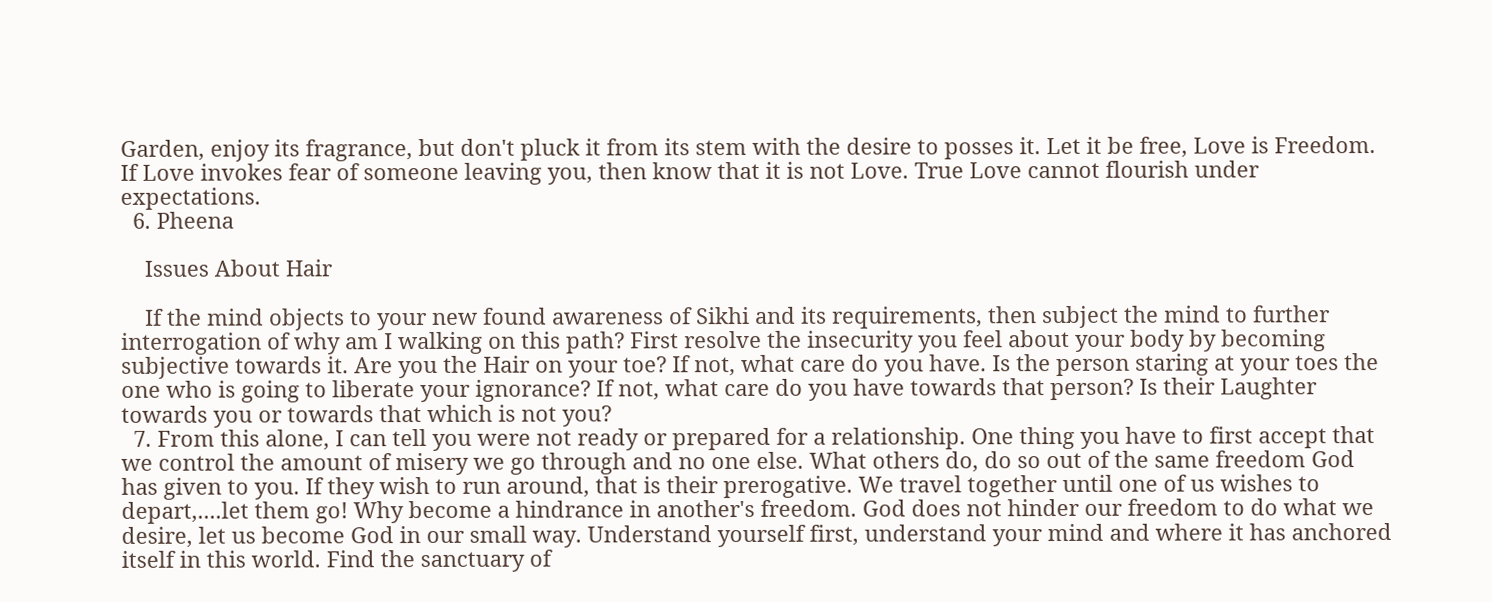Garden, enjoy its fragrance, but don't pluck it from its stem with the desire to posses it. Let it be free, Love is Freedom. If Love invokes fear of someone leaving you, then know that it is not Love. True Love cannot flourish under expectations.
  6. Pheena

    Issues About Hair

    If the mind objects to your new found awareness of Sikhi and its requirements, then subject the mind to further interrogation of why am I walking on this path? First resolve the insecurity you feel about your body by becoming subjective towards it. Are you the Hair on your toe? If not, what care do you have. Is the person staring at your toes the one who is going to liberate your ignorance? If not, what care do you have towards that person? Is their Laughter towards you or towards that which is not you?
  7. From this alone, I can tell you were not ready or prepared for a relationship. One thing you have to first accept that we control the amount of misery we go through and no one else. What others do, do so out of the same freedom God has given to you. If they wish to run around, that is their prerogative. We travel together until one of us wishes to depart,....let them go! Why become a hindrance in another's freedom. God does not hinder our freedom to do what we desire, let us become God in our small way. Understand yourself first, understand your mind and where it has anchored itself in this world. Find the sanctuary of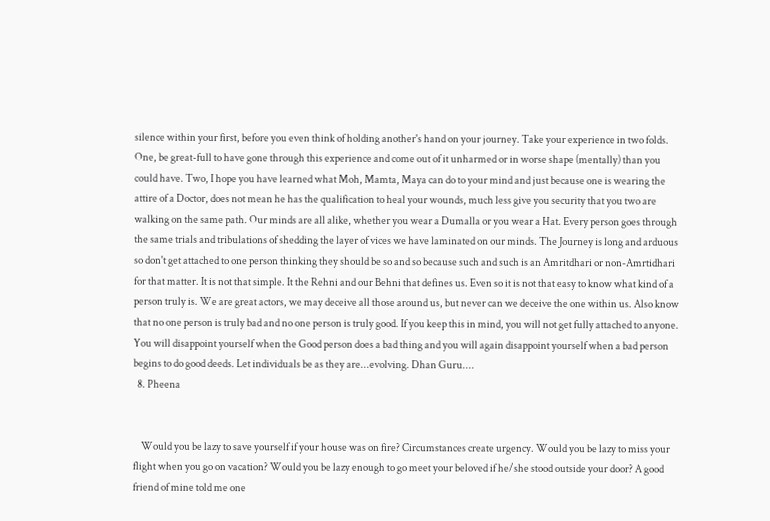silence within your first, before you even think of holding another's hand on your journey. Take your experience in two folds. One, be great-full to have gone through this experience and come out of it unharmed or in worse shape (mentally) than you could have. Two, I hope you have learned what Moh, Mamta, Maya can do to your mind and just because one is wearing the attire of a Doctor, does not mean he has the qualification to heal your wounds, much less give you security that you two are walking on the same path. Our minds are all alike, whether you wear a Dumalla or you wear a Hat. Every person goes through the same trials and tribulations of shedding the layer of vices we have laminated on our minds. The Journey is long and arduous so don't get attached to one person thinking they should be so and so because such and such is an Amritdhari or non-Amrtidhari for that matter. It is not that simple. It the Rehni and our Behni that defines us. Even so it is not that easy to know what kind of a person truly is. We are great actors, we may deceive all those around us, but never can we deceive the one within us. Also know that no one person is truly bad and no one person is truly good. If you keep this in mind, you will not get fully attached to anyone. You will disappoint yourself when the Good person does a bad thing and you will again disappoint yourself when a bad person begins to do good deeds. Let individuals be as they are...evolving. Dhan Guru....
  8. Pheena


    Would you be lazy to save yourself if your house was on fire? Circumstances create urgency. Would you be lazy to miss your flight when you go on vacation? Would you be lazy enough to go meet your beloved if he/she stood outside your door? A good friend of mine told me one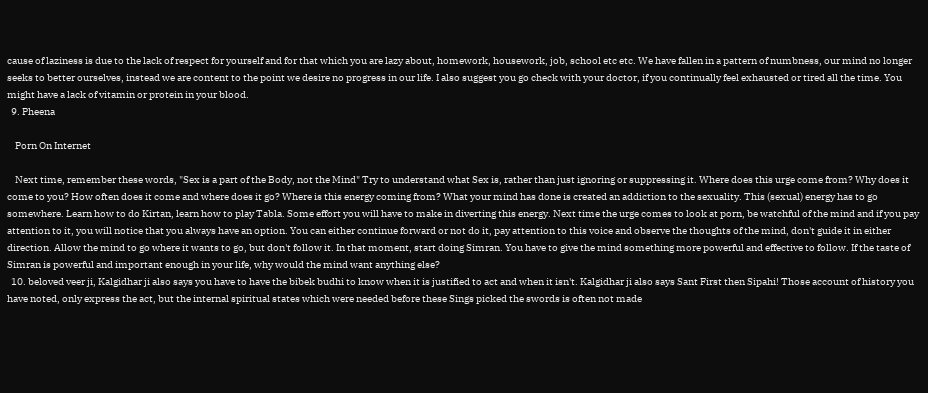cause of laziness is due to the lack of respect for yourself and for that which you are lazy about, homework, housework, job, school etc etc. We have fallen in a pattern of numbness, our mind no longer seeks to better ourselves, instead we are content to the point we desire no progress in our life. I also suggest you go check with your doctor, if you continually feel exhausted or tired all the time. You might have a lack of vitamin or protein in your blood.
  9. Pheena

    Porn On Internet

    Next time, remember these words, "Sex is a part of the Body, not the Mind" Try to understand what Sex is, rather than just ignoring or suppressing it. Where does this urge come from? Why does it come to you? How often does it come and where does it go? Where is this energy coming from? What your mind has done is created an addiction to the sexuality. This (sexual) energy has to go somewhere. Learn how to do Kirtan, learn how to play Tabla. Some effort you will have to make in diverting this energy. Next time the urge comes to look at porn, be watchful of the mind and if you pay attention to it, you will notice that you always have an option. You can either continue forward or not do it, pay attention to this voice and observe the thoughts of the mind, don't guide it in either direction. Allow the mind to go where it wants to go, but don't follow it. In that moment, start doing Simran. You have to give the mind something more powerful and effective to follow. If the taste of Simran is powerful and important enough in your life, why would the mind want anything else?
  10. beloved veer ji, Kalgidhar ji also says you have to have the bibek budhi to know when it is justified to act and when it isn't. Kalgidhar ji also says Sant First then Sipahi! Those account of history you have noted, only express the act, but the internal spiritual states which were needed before these Sings picked the swords is often not made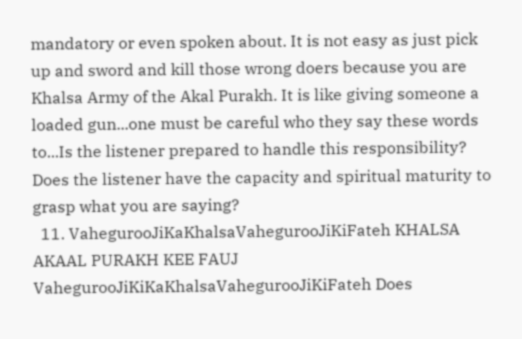mandatory or even spoken about. It is not easy as just pick up and sword and kill those wrong doers because you are Khalsa Army of the Akal Purakh. It is like giving someone a loaded gun...one must be careful who they say these words to...Is the listener prepared to handle this responsibility? Does the listener have the capacity and spiritual maturity to grasp what you are saying?
  11. VahegurooJiKaKhalsaVahegurooJiKiFateh KHALSA AKAAL PURAKH KEE FAUJ VahegurooJiKiKaKhalsaVahegurooJiKiFateh Does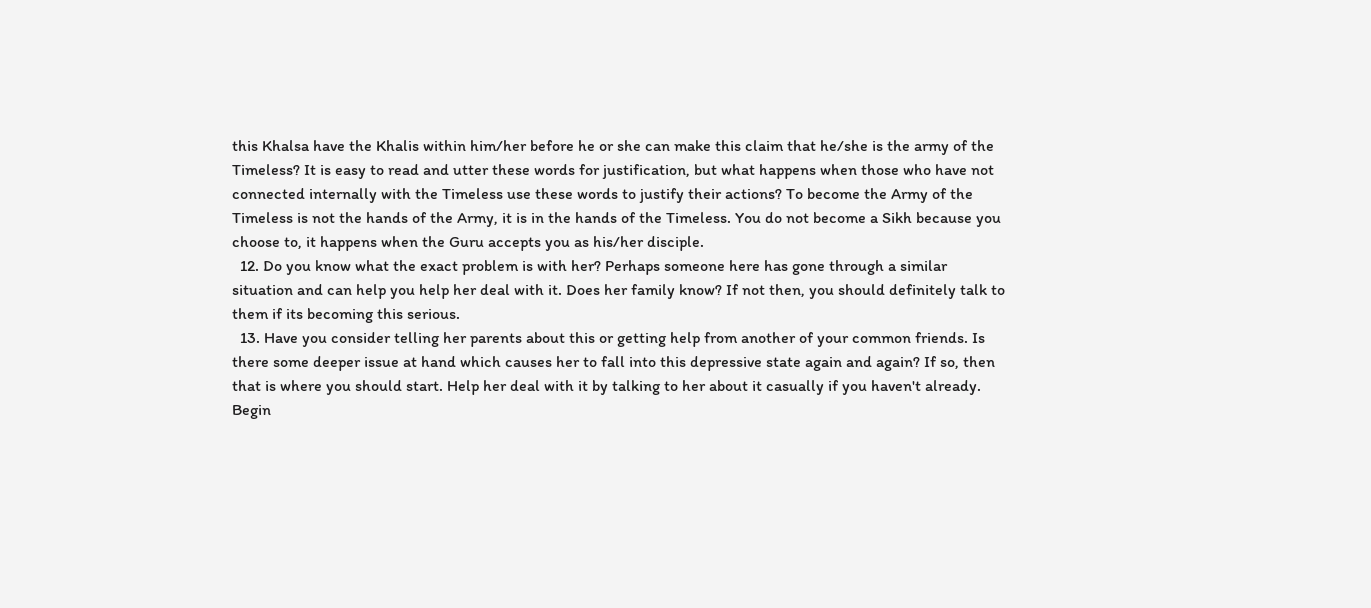this Khalsa have the Khalis within him/her before he or she can make this claim that he/she is the army of the Timeless? It is easy to read and utter these words for justification, but what happens when those who have not connected internally with the Timeless use these words to justify their actions? To become the Army of the Timeless is not the hands of the Army, it is in the hands of the Timeless. You do not become a Sikh because you choose to, it happens when the Guru accepts you as his/her disciple.
  12. Do you know what the exact problem is with her? Perhaps someone here has gone through a similar situation and can help you help her deal with it. Does her family know? If not then, you should definitely talk to them if its becoming this serious.
  13. Have you consider telling her parents about this or getting help from another of your common friends. Is there some deeper issue at hand which causes her to fall into this depressive state again and again? If so, then that is where you should start. Help her deal with it by talking to her about it casually if you haven't already. Begin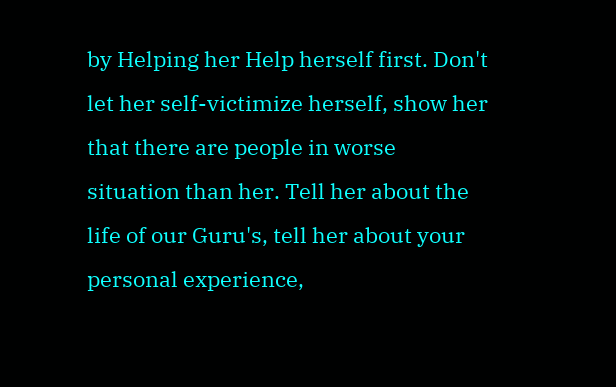by Helping her Help herself first. Don't let her self-victimize herself, show her that there are people in worse situation than her. Tell her about the life of our Guru's, tell her about your personal experience,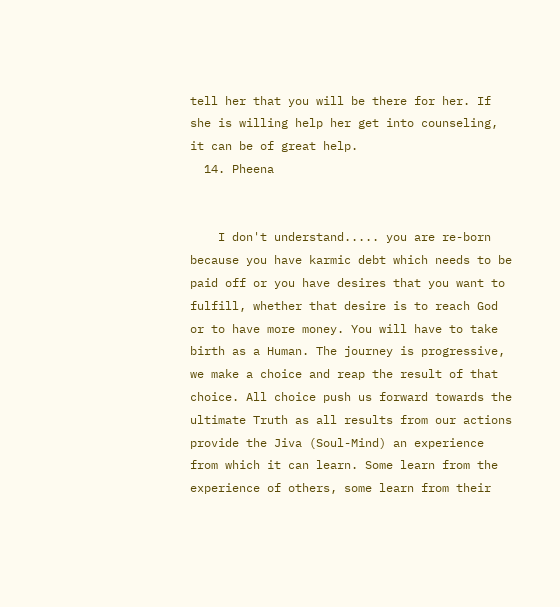tell her that you will be there for her. If she is willing help her get into counseling, it can be of great help.
  14. Pheena


    I don't understand..... you are re-born because you have karmic debt which needs to be paid off or you have desires that you want to fulfill, whether that desire is to reach God or to have more money. You will have to take birth as a Human. The journey is progressive, we make a choice and reap the result of that choice. All choice push us forward towards the ultimate Truth as all results from our actions provide the Jiva (Soul-Mind) an experience from which it can learn. Some learn from the experience of others, some learn from their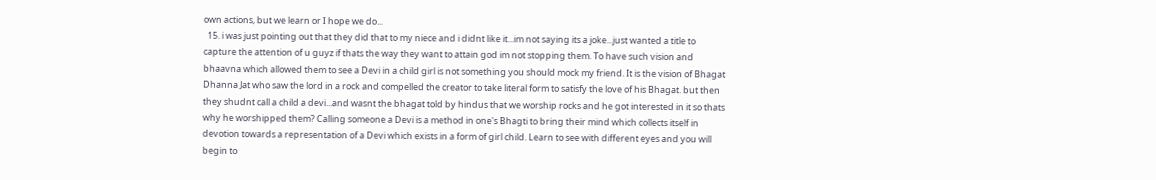own actions, but we learn or I hope we do...
  15. i was just pointing out that they did that to my niece and i didnt like it...im not saying its a joke...just wanted a title to capture the attention of u guyz if thats the way they want to attain god im not stopping them. To have such vision and bhaavna which allowed them to see a Devi in a child girl is not something you should mock my friend. It is the vision of Bhagat Dhanna Jat who saw the lord in a rock and compelled the creator to take literal form to satisfy the love of his Bhagat. but then they shudnt call a child a devi...and wasnt the bhagat told by hindus that we worship rocks and he got interested in it so thats why he worshipped them? Calling someone a Devi is a method in one's Bhagti to bring their mind which collects itself in devotion towards a representation of a Devi which exists in a form of girl child. Learn to see with different eyes and you will begin to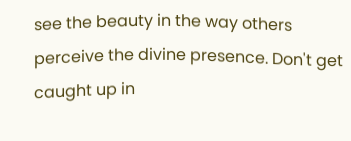see the beauty in the way others perceive the divine presence. Don't get caught up in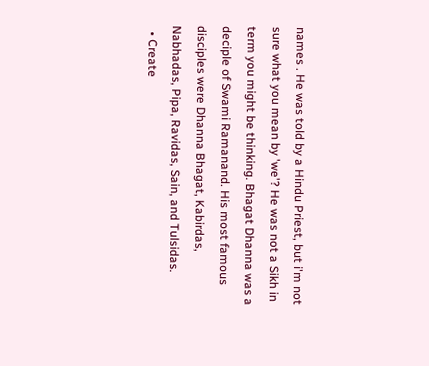names . He was told by a Hindu Priest, but i'm not sure what you mean by 'we'? He was not a Sikh in term you might be thinking. Bhagat Dhanna was a deciple of Swami Ramanand. His most famous disciples were Dhanna Bhagat, Kabirdas, Nabhadas, Pipa, Ravidas, Sain, and Tulsidas.
  • Create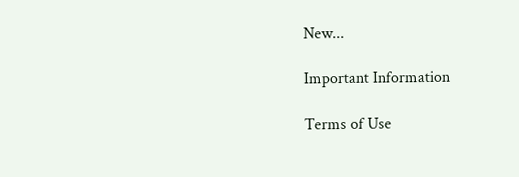New...

Important Information

Terms of Use